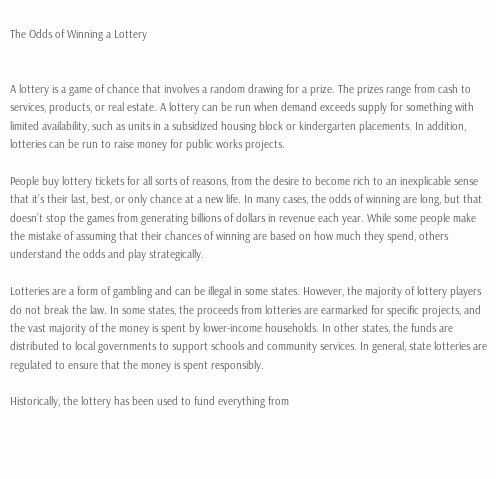The Odds of Winning a Lottery


A lottery is a game of chance that involves a random drawing for a prize. The prizes range from cash to services, products, or real estate. A lottery can be run when demand exceeds supply for something with limited availability, such as units in a subsidized housing block or kindergarten placements. In addition, lotteries can be run to raise money for public works projects.

People buy lottery tickets for all sorts of reasons, from the desire to become rich to an inexplicable sense that it’s their last, best, or only chance at a new life. In many cases, the odds of winning are long, but that doesn’t stop the games from generating billions of dollars in revenue each year. While some people make the mistake of assuming that their chances of winning are based on how much they spend, others understand the odds and play strategically.

Lotteries are a form of gambling and can be illegal in some states. However, the majority of lottery players do not break the law. In some states, the proceeds from lotteries are earmarked for specific projects, and the vast majority of the money is spent by lower-income households. In other states, the funds are distributed to local governments to support schools and community services. In general, state lotteries are regulated to ensure that the money is spent responsibly.

Historically, the lottery has been used to fund everything from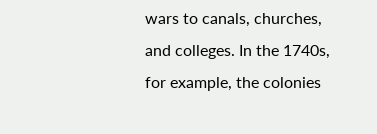wars to canals, churches, and colleges. In the 1740s, for example, the colonies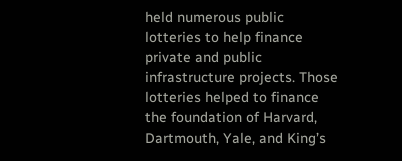held numerous public lotteries to help finance private and public infrastructure projects. Those lotteries helped to finance the foundation of Harvard, Dartmouth, Yale, and King’s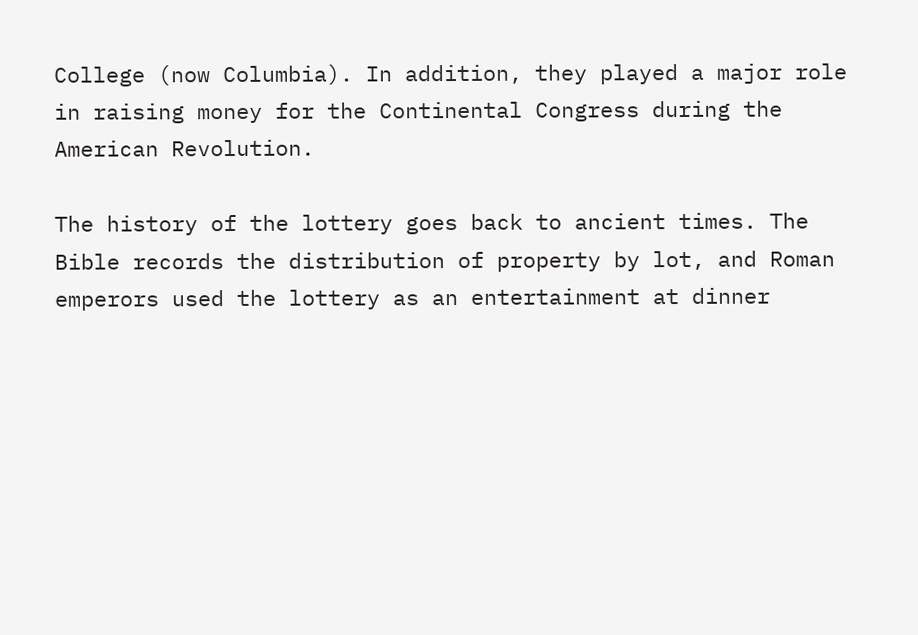College (now Columbia). In addition, they played a major role in raising money for the Continental Congress during the American Revolution.

The history of the lottery goes back to ancient times. The Bible records the distribution of property by lot, and Roman emperors used the lottery as an entertainment at dinner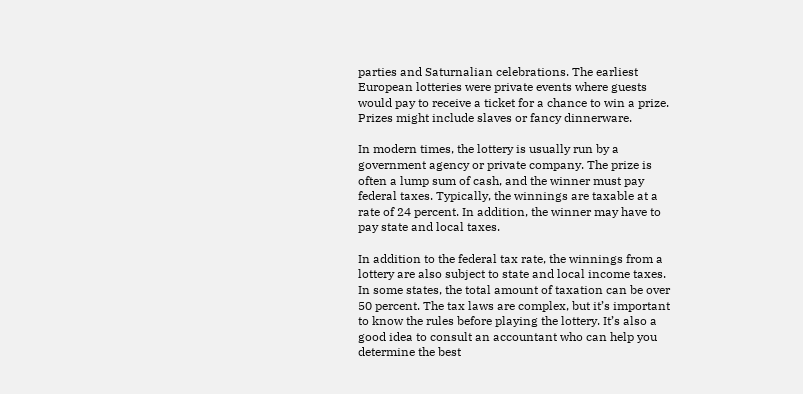parties and Saturnalian celebrations. The earliest European lotteries were private events where guests would pay to receive a ticket for a chance to win a prize. Prizes might include slaves or fancy dinnerware.

In modern times, the lottery is usually run by a government agency or private company. The prize is often a lump sum of cash, and the winner must pay federal taxes. Typically, the winnings are taxable at a rate of 24 percent. In addition, the winner may have to pay state and local taxes.

In addition to the federal tax rate, the winnings from a lottery are also subject to state and local income taxes. In some states, the total amount of taxation can be over 50 percent. The tax laws are complex, but it’s important to know the rules before playing the lottery. It’s also a good idea to consult an accountant who can help you determine the best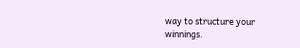way to structure your winnings.